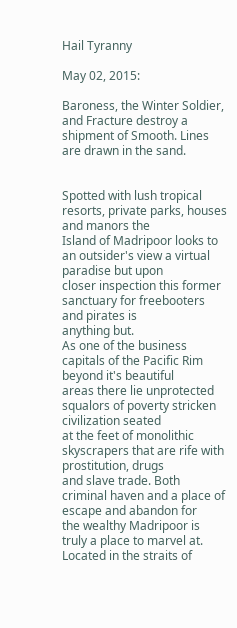Hail Tyranny

May 02, 2015:

Baroness, the Winter Soldier, and Fracture destroy a shipment of Smooth. Lines are drawn in the sand.


Spotted with lush tropical resorts, private parks, houses and manors the
Island of Madripoor looks to an outsider's view a virtual paradise but upon
closer inspection this former sanctuary for freebooters and pirates is
anything but.
As one of the business capitals of the Pacific Rim beyond it's beautiful
areas there lie unprotected squalors of poverty stricken civilization seated
at the feet of monolithic skyscrapers that are rife with prostitution, drugs
and slave trade. Both criminal haven and a place of escape and abandon for
the wealthy Madripoor is truly a place to marvel at.
Located in the straits of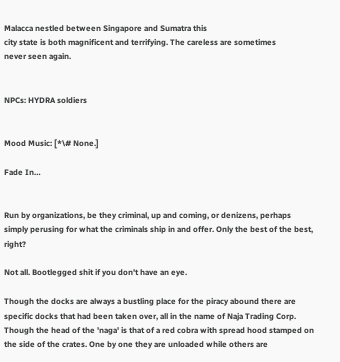Malacca nestled between Singapore and Sumatra this
city state is both magnificent and terrifying. The careless are sometimes
never seen again.


NPCs: HYDRA soldiers


Mood Music: [*\# None.]

Fade In…


Run by organizations, be they criminal, up and coming, or denizens, perhaps simply perusing for what the criminals ship in and offer. Only the best of the best, right?

Not all. Bootlegged shit if you don't have an eye.

Though the docks are always a bustling place for the piracy abound there are specific docks that had been taken over, all in the name of Naja Trading Corp. Though the head of the 'naga' is that of a red cobra with spread hood stamped on the side of the crates. One by one they are unloaded while others are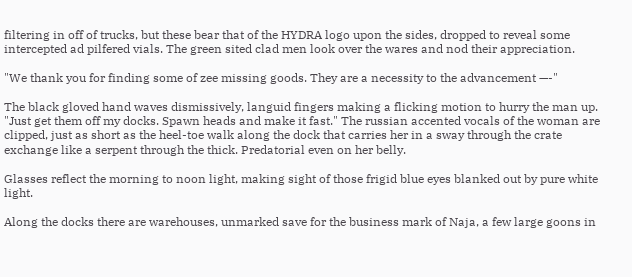filtering in off of trucks, but these bear that of the HYDRA logo upon the sides, dropped to reveal some intercepted ad pilfered vials. The green sited clad men look over the wares and nod their appreciation.

"We thank you for finding some of zee missing goods. They are a necessity to the advancement —-"

The black gloved hand waves dismissively, languid fingers making a flicking motion to hurry the man up. "Just get them off my docks. Spawn heads and make it fast." The russian accented vocals of the woman are clipped, just as short as the heel-toe walk along the dock that carries her in a sway through the crate exchange like a serpent through the thick. Predatorial even on her belly.

Glasses reflect the morning to noon light, making sight of those frigid blue eyes blanked out by pure white light.

Along the docks there are warehouses, unmarked save for the business mark of Naja, a few large goons in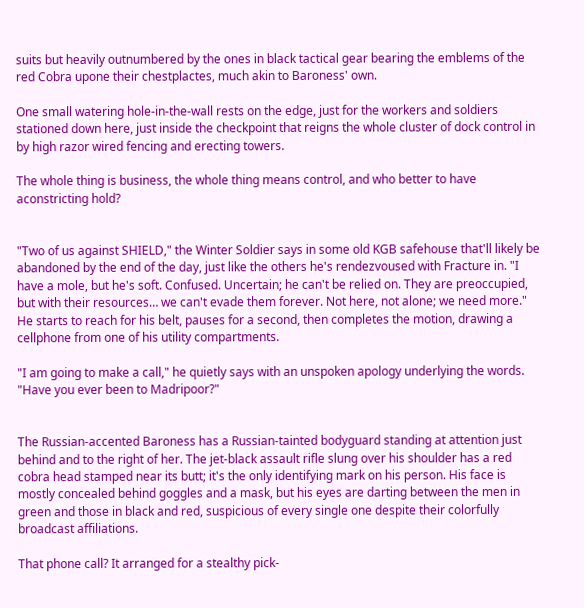suits but heavily outnumbered by the ones in black tactical gear bearing the emblems of the red Cobra upone their chestplactes, much akin to Baroness' own.

One small watering hole-in-the-wall rests on the edge, just for the workers and soldiers stationed down here, just inside the checkpoint that reigns the whole cluster of dock control in by high razor wired fencing and erecting towers.

The whole thing is business, the whole thing means control, and who better to have aconstricting hold?


"Two of us against SHIELD," the Winter Soldier says in some old KGB safehouse that'll likely be abandoned by the end of the day, just like the others he's rendezvoused with Fracture in. "I have a mole, but he's soft. Confused. Uncertain; he can't be relied on. They are preoccupied, but with their resources… we can't evade them forever. Not here, not alone; we need more." He starts to reach for his belt, pauses for a second, then completes the motion, drawing a cellphone from one of his utility compartments.

"I am going to make a call," he quietly says with an unspoken apology underlying the words. "Have you ever been to Madripoor?"


The Russian-accented Baroness has a Russian-tainted bodyguard standing at attention just behind and to the right of her. The jet-black assault rifle slung over his shoulder has a red cobra head stamped near its butt; it's the only identifying mark on his person. His face is mostly concealed behind goggles and a mask, but his eyes are darting between the men in green and those in black and red, suspicious of every single one despite their colorfully broadcast affiliations.

That phone call? It arranged for a stealthy pick-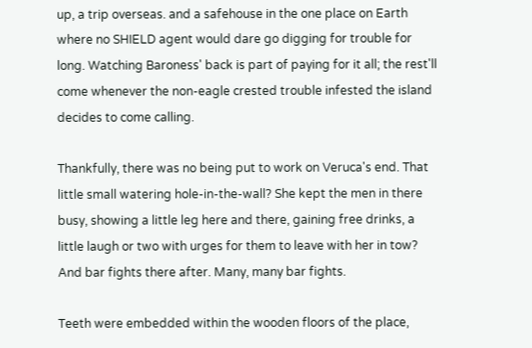up, a trip overseas. and a safehouse in the one place on Earth where no SHIELD agent would dare go digging for trouble for long. Watching Baroness' back is part of paying for it all; the rest'll come whenever the non-eagle crested trouble infested the island decides to come calling.

Thankfully, there was no being put to work on Veruca's end. That little small watering hole-in-the-wall? She kept the men in there busy, showing a little leg here and there, gaining free drinks, a little laugh or two with urges for them to leave with her in tow? And bar fights there after. Many, many bar fights.

Teeth were embedded within the wooden floors of the place,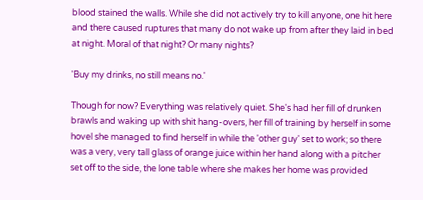blood stained the walls. While she did not actively try to kill anyone, one hit here and there caused ruptures that many do not wake up from after they laid in bed at night. Moral of that night? Or many nights?

'Buy my drinks, no still means no.'

Though for now? Everything was relatively quiet. She's had her fill of drunken brawls and waking up with shit hang-overs, her fill of training by herself in some hovel she managed to find herself in while the 'other guy' set to work; so there was a very, very tall glass of orange juice within her hand along with a pitcher set off to the side, the lone table where she makes her home was provided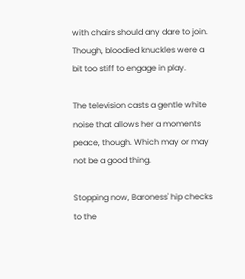with chairs should any dare to join. Though, bloodied knuckles were a bit too stiff to engage in play.

The television casts a gentle white noise that allows her a moments peace, though. Which may or may not be a good thing.

Stopping now, Baroness' hip checks to the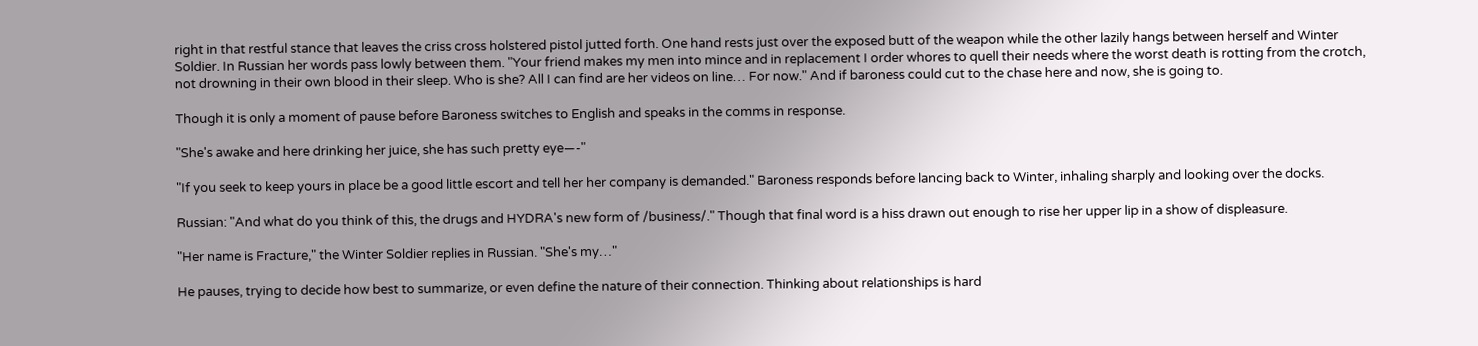right in that restful stance that leaves the criss cross holstered pistol jutted forth. One hand rests just over the exposed butt of the weapon while the other lazily hangs between herself and Winter Soldier. In Russian her words pass lowly between them. "Your friend makes my men into mince and in replacement I order whores to quell their needs where the worst death is rotting from the crotch, not drowning in their own blood in their sleep. Who is she? All I can find are her videos on line… For now." And if baroness could cut to the chase here and now, she is going to.

Though it is only a moment of pause before Baroness switches to English and speaks in the comms in response.

"She's awake and here drinking her juice, she has such pretty eye—-"

"If you seek to keep yours in place be a good little escort and tell her her company is demanded." Baroness responds before lancing back to Winter, inhaling sharply and looking over the docks.

Russian: "And what do you think of this, the drugs and HYDRA's new form of /business/." Though that final word is a hiss drawn out enough to rise her upper lip in a show of displeasure.

"Her name is Fracture," the Winter Soldier replies in Russian. "She's my…"

He pauses, trying to decide how best to summarize, or even define the nature of their connection. Thinking about relationships is hard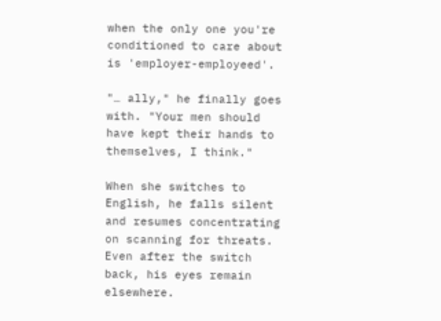when the only one you're conditioned to care about is 'employer-employeed'.

"… ally," he finally goes with. "Your men should have kept their hands to themselves, I think."

When she switches to English, he falls silent and resumes concentrating on scanning for threats. Even after the switch back, his eyes remain elsewhere.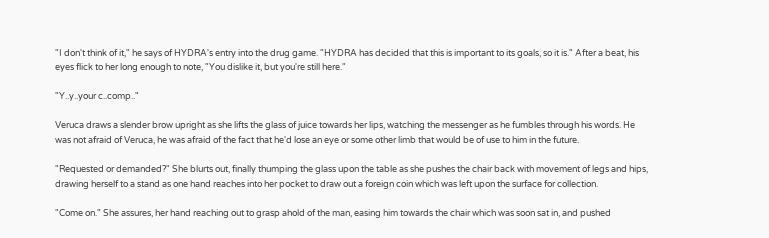"I don't think of it," he says of HYDRA's entry into the drug game. "HYDRA has decided that this is important to its goals, so it is." After a beat, his eyes flick to her long enough to note, "You dislike it, but you're still here."

"Y..y..your c..comp.."

Veruca draws a slender brow upright as she lifts the glass of juice towards her lips, watching the messenger as he fumbles through his words. He was not afraid of Veruca, he was afraid of the fact that he'd lose an eye or some other limb that would be of use to him in the future.

"Requested or demanded?" She blurts out, finally thumping the glass upon the table as she pushes the chair back with movement of legs and hips, drawing herself to a stand as one hand reaches into her pocket to draw out a foreign coin which was left upon the surface for collection.

"Come on." She assures, her hand reaching out to grasp ahold of the man, easing him towards the chair which was soon sat in, and pushed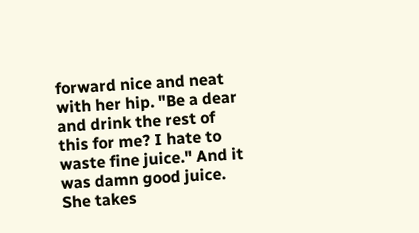forward nice and neat with her hip. "Be a dear and drink the rest of this for me? I hate to waste fine juice." And it was damn good juice. She takes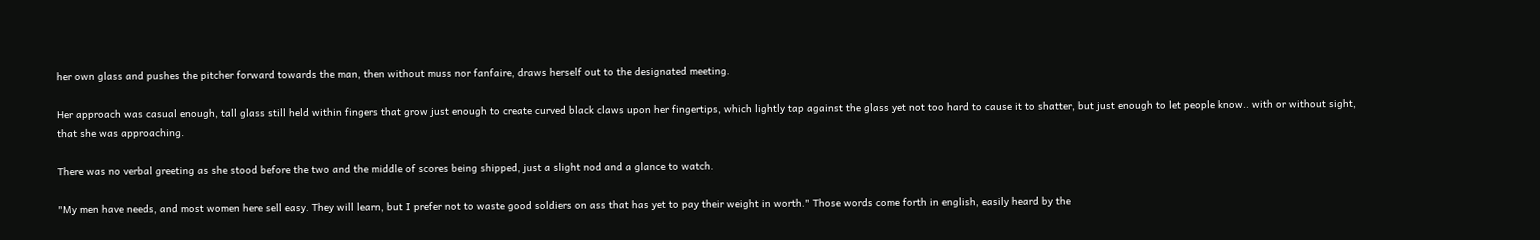her own glass and pushes the pitcher forward towards the man, then without muss nor fanfaire, draws herself out to the designated meeting.

Her approach was casual enough, tall glass still held within fingers that grow just enough to create curved black claws upon her fingertips, which lightly tap against the glass yet not too hard to cause it to shatter, but just enough to let people know.. with or without sight, that she was approaching.

There was no verbal greeting as she stood before the two and the middle of scores being shipped, just a slight nod and a glance to watch.

"My men have needs, and most women here sell easy. They will learn, but I prefer not to waste good soldiers on ass that has yet to pay their weight in worth." Those words come forth in english, easily heard by the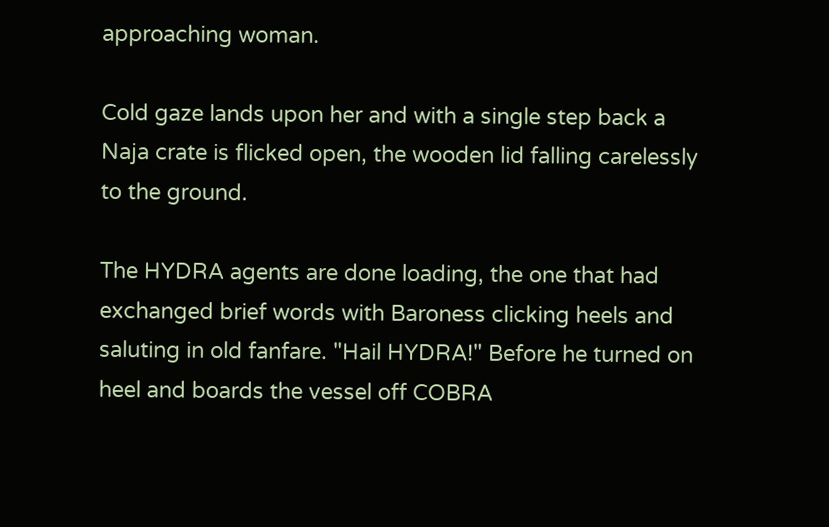approaching woman.

Cold gaze lands upon her and with a single step back a Naja crate is flicked open, the wooden lid falling carelessly to the ground.

The HYDRA agents are done loading, the one that had exchanged brief words with Baroness clicking heels and saluting in old fanfare. "Hail HYDRA!" Before he turned on heel and boards the vessel off COBRA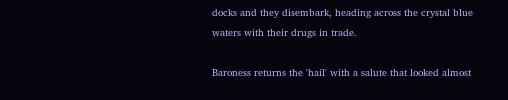docks and they disembark, heading across the crystal blue waters with their drugs in trade.

Baroness returns the 'hail' with a salute that looked almost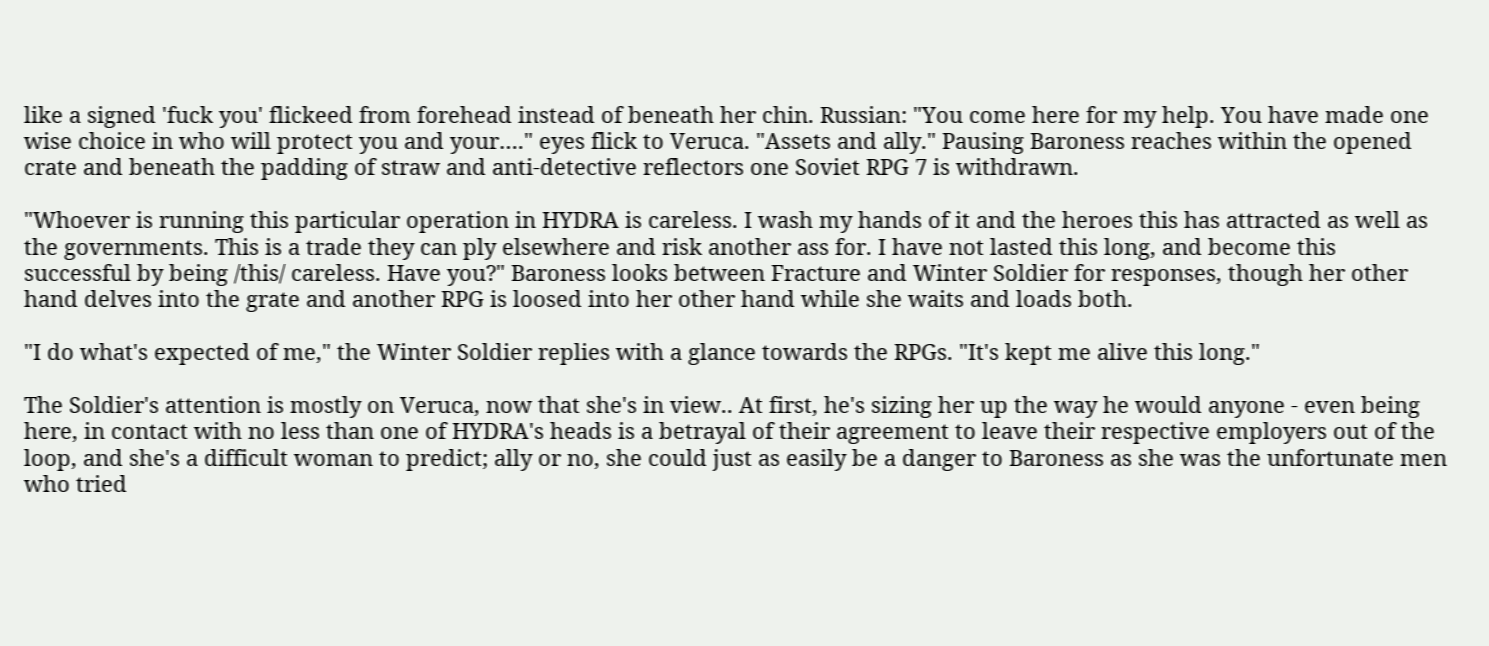like a signed 'fuck you' flickeed from forehead instead of beneath her chin. Russian: "You come here for my help. You have made one wise choice in who will protect you and your…." eyes flick to Veruca. "Assets and ally." Pausing Baroness reaches within the opened crate and beneath the padding of straw and anti-detective reflectors one Soviet RPG 7 is withdrawn.

"Whoever is running this particular operation in HYDRA is careless. I wash my hands of it and the heroes this has attracted as well as the governments. This is a trade they can ply elsewhere and risk another ass for. I have not lasted this long, and become this successful by being /this/ careless. Have you?" Baroness looks between Fracture and Winter Soldier for responses, though her other hand delves into the grate and another RPG is loosed into her other hand while she waits and loads both.

"I do what's expected of me," the Winter Soldier replies with a glance towards the RPGs. "It's kept me alive this long."

The Soldier's attention is mostly on Veruca, now that she's in view.. At first, he's sizing her up the way he would anyone - even being here, in contact with no less than one of HYDRA's heads is a betrayal of their agreement to leave their respective employers out of the loop, and she's a difficult woman to predict; ally or no, she could just as easily be a danger to Baroness as she was the unfortunate men who tried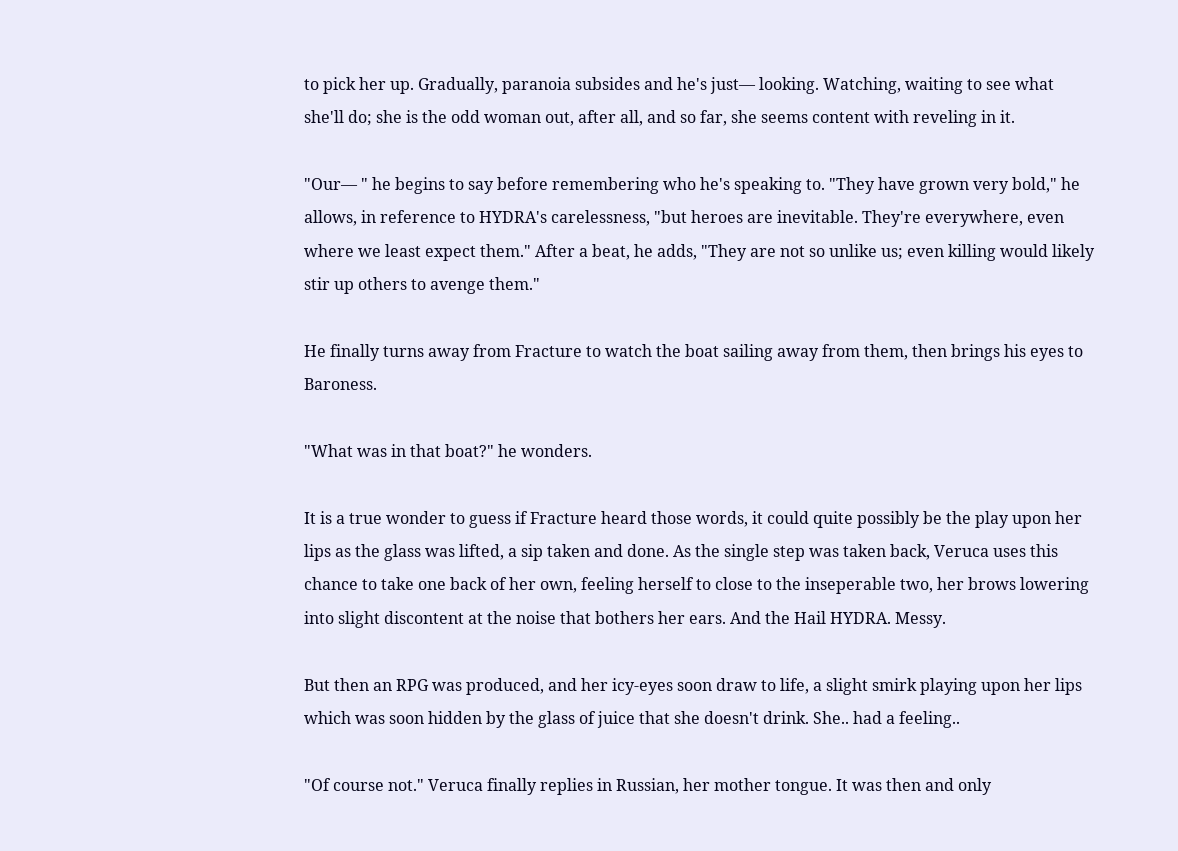to pick her up. Gradually, paranoia subsides and he's just— looking. Watching, waiting to see what she'll do; she is the odd woman out, after all, and so far, she seems content with reveling in it.

"Our— " he begins to say before remembering who he's speaking to. "They have grown very bold," he allows, in reference to HYDRA's carelessness, "but heroes are inevitable. They're everywhere, even where we least expect them." After a beat, he adds, "They are not so unlike us; even killing would likely stir up others to avenge them."

He finally turns away from Fracture to watch the boat sailing away from them, then brings his eyes to Baroness.

"What was in that boat?" he wonders.

It is a true wonder to guess if Fracture heard those words, it could quite possibly be the play upon her lips as the glass was lifted, a sip taken and done. As the single step was taken back, Veruca uses this chance to take one back of her own, feeling herself to close to the inseperable two, her brows lowering into slight discontent at the noise that bothers her ears. And the Hail HYDRA. Messy.

But then an RPG was produced, and her icy-eyes soon draw to life, a slight smirk playing upon her lips which was soon hidden by the glass of juice that she doesn't drink. She.. had a feeling..

"Of course not." Veruca finally replies in Russian, her mother tongue. It was then and only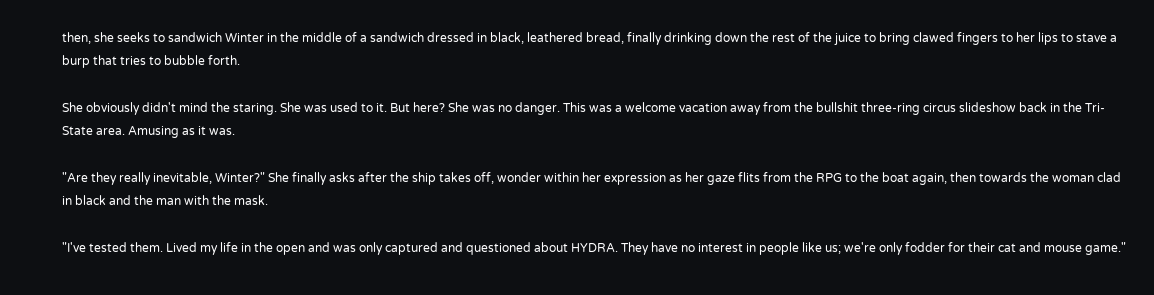then, she seeks to sandwich Winter in the middle of a sandwich dressed in black, leathered bread, finally drinking down the rest of the juice to bring clawed fingers to her lips to stave a burp that tries to bubble forth.

She obviously didn't mind the staring. She was used to it. But here? She was no danger. This was a welcome vacation away from the bullshit three-ring circus slideshow back in the Tri-State area. Amusing as it was.

"Are they really inevitable, Winter?" She finally asks after the ship takes off, wonder within her expression as her gaze flits from the RPG to the boat again, then towards the woman clad in black and the man with the mask.

"I've tested them. Lived my life in the open and was only captured and questioned about HYDRA. They have no interest in people like us; we're only fodder for their cat and mouse game."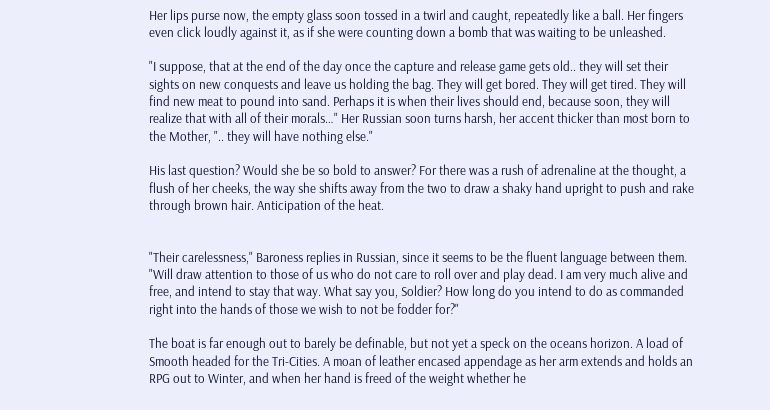Her lips purse now, the empty glass soon tossed in a twirl and caught, repeatedly like a ball. Her fingers even click loudly against it, as if she were counting down a bomb that was waiting to be unleashed.

"I suppose, that at the end of the day once the capture and release game gets old.. they will set their sights on new conquests and leave us holding the bag. They will get bored. They will get tired. They will find new meat to pound into sand. Perhaps it is when their lives should end, because soon, they will realize that with all of their morals…" Her Russian soon turns harsh, her accent thicker than most born to the Mother, ".. they will have nothing else."

His last question? Would she be so bold to answer? For there was a rush of adrenaline at the thought, a flush of her cheeks, the way she shifts away from the two to draw a shaky hand upright to push and rake through brown hair. Anticipation of the heat.


"Their carelessness," Baroness replies in Russian, since it seems to be the fluent language between them. "Will draw attention to those of us who do not care to roll over and play dead. I am very much alive and free, and intend to stay that way. What say you, Soldier? How long do you intend to do as commanded right into the hands of those we wish to not be fodder for?"

The boat is far enough out to barely be definable, but not yet a speck on the oceans horizon. A load of Smooth headed for the Tri-Cities. A moan of leather encased appendage as her arm extends and holds an RPG out to Winter, and when her hand is freed of the weight whether he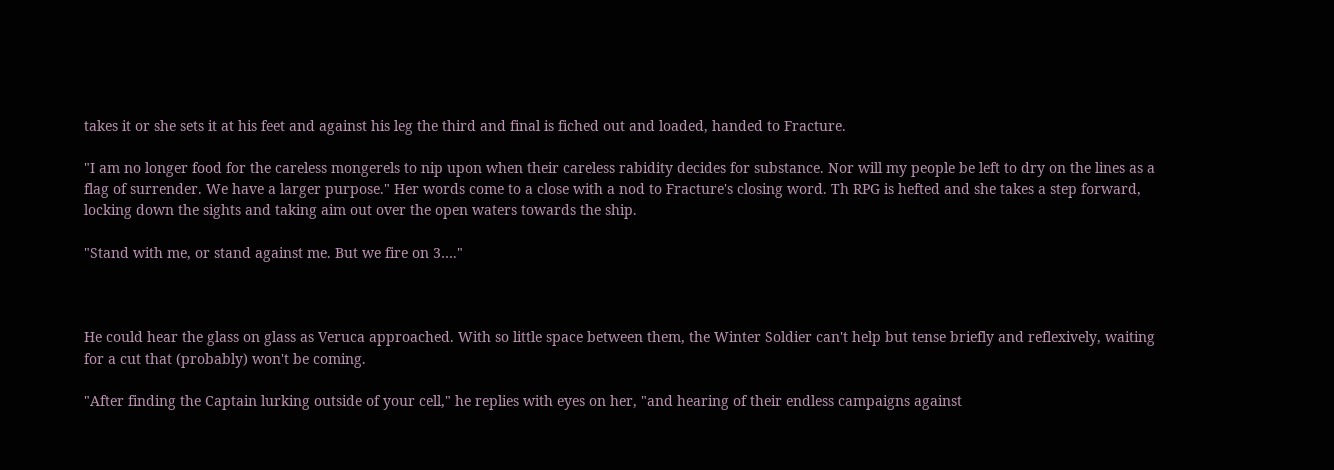takes it or she sets it at his feet and against his leg the third and final is fiched out and loaded, handed to Fracture.

"I am no longer food for the careless mongerels to nip upon when their careless rabidity decides for substance. Nor will my people be left to dry on the lines as a flag of surrender. We have a larger purpose." Her words come to a close with a nod to Fracture's closing word. Th RPG is hefted and she takes a step forward, locking down the sights and taking aim out over the open waters towards the ship.

"Stand with me, or stand against me. But we fire on 3…."



He could hear the glass on glass as Veruca approached. With so little space between them, the Winter Soldier can't help but tense briefly and reflexively, waiting for a cut that (probably) won't be coming.

"After finding the Captain lurking outside of your cell," he replies with eyes on her, "and hearing of their endless campaigns against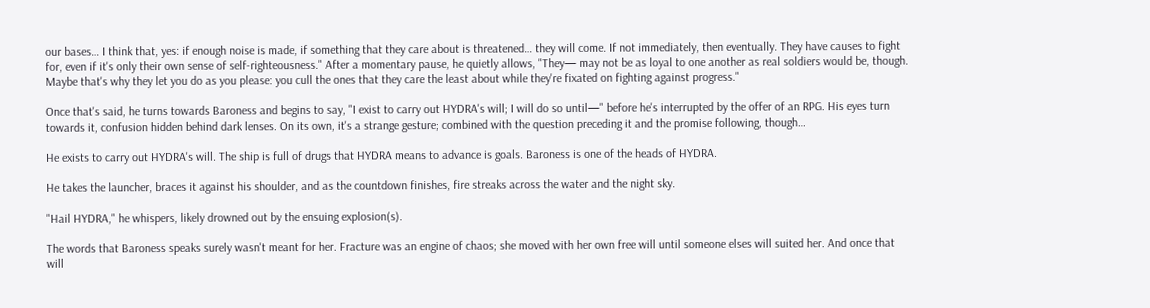our bases… I think that, yes: if enough noise is made, if something that they care about is threatened… they will come. If not immediately, then eventually. They have causes to fight for, even if it's only their own sense of self-righteousness." After a momentary pause, he quietly allows, "They— may not be as loyal to one another as real soldiers would be, though. Maybe that's why they let you do as you please: you cull the ones that they care the least about while they're fixated on fighting against progress."

Once that's said, he turns towards Baroness and begins to say, "I exist to carry out HYDRA's will; I will do so until—" before he's interrupted by the offer of an RPG. His eyes turn towards it, confusion hidden behind dark lenses. On its own, it's a strange gesture; combined with the question preceding it and the promise following, though…

He exists to carry out HYDRA's will. The ship is full of drugs that HYDRA means to advance is goals. Baroness is one of the heads of HYDRA.

He takes the launcher, braces it against his shoulder, and as the countdown finishes, fire streaks across the water and the night sky.

"Hail HYDRA," he whispers, likely drowned out by the ensuing explosion(s).

The words that Baroness speaks surely wasn't meant for her. Fracture was an engine of chaos; she moved with her own free will until someone elses will suited her. And once that will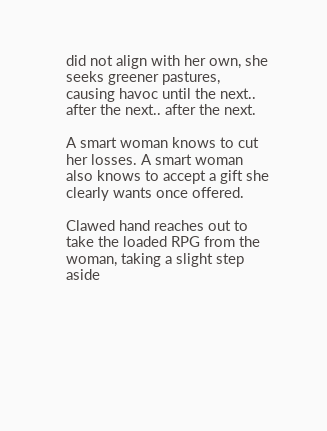did not align with her own, she seeks greener pastures, causing havoc until the next.. after the next.. after the next.

A smart woman knows to cut her losses. A smart woman also knows to accept a gift she clearly wants once offered.

Clawed hand reaches out to take the loaded RPG from the woman, taking a slight step aside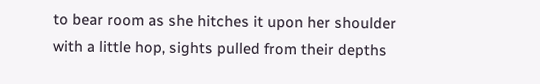to bear room as she hitches it upon her shoulder with a little hop, sights pulled from their depths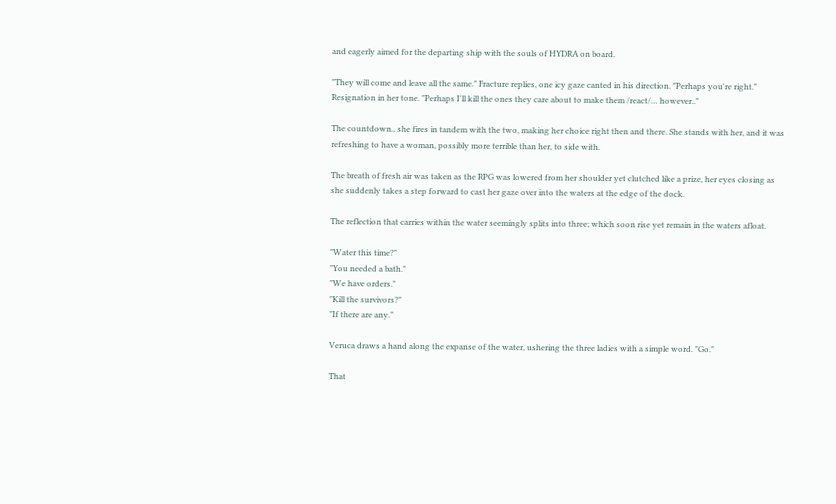and eagerly aimed for the departing ship with the souls of HYDRA on board.

"They will come and leave all the same." Fracture replies, one icy gaze canted in his direction. "Perhaps you're right." Resignation in her tone. "Perhaps I'll kill the ones they care about to make them /react/… however.."

The countdown.. she fires in tandem with the two, making her choice right then and there. She stands with her, and it was refreshing to have a woman, possibly more terrible than her, to side with.

The breath of fresh air was taken as the RPG was lowered from her shoulder yet clutched like a prize, her eyes closing as she suddenly takes a step forward to cast her gaze over into the waters at the edge of the dock.

The reflection that carries within the water seemingly splits into three; which soon rise yet remain in the waters afloat.

"Water this time?"
"You needed a bath."
"We have orders."
"Kill the survivors?"
"If there are any."

Veruca draws a hand along the expanse of the water, ushering the three ladies with a simple word. "Go."

That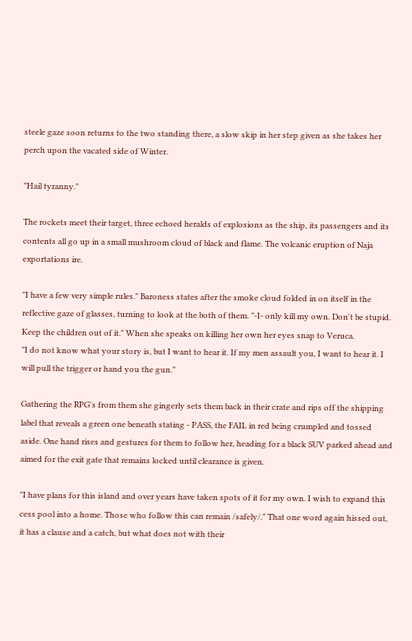steele gaze soon returns to the two standing there, a slow skip in her step given as she takes her perch upon the vacated side of Winter.

"Hail tyranny."

The rockets meet their target, three echoed heralds of explosions as the ship, its passengers and its contents all go up in a small mushroom cloud of black and flame. The volcanic eruption of Naja exportations ire.

"I have a few very simple rules." Baroness states after the smoke cloud folded in on itself in the reflective gaze of glasses, turning to look at the both of them. "-I- only kill my own. Don't be stupid. Keep the children out of it." When she speaks on killing her own her eyes snap to Veruca.
"I do not know what your story is, but I want to hear it. If my men assault you, I want to hear it. I will pull the trigger or hand you the gun."

Gathering the RPG's from them she gingerly sets them back in their crate and rips off the shipping label that reveals a green one beneath stating - PASS, the FAIL in red being crumpled and tossed aside. One hand rises and gestures for them to follow her, heading for a black SUV parked ahead and aimed for the exit gate that remains locked until clearance is given.

"I have plans for this island and over years have taken spots of it for my own. I wish to expand this cess pool into a home. Those who follow this can remain /safely/." That one word again hissed out, it has a clause and a catch, but what does not with their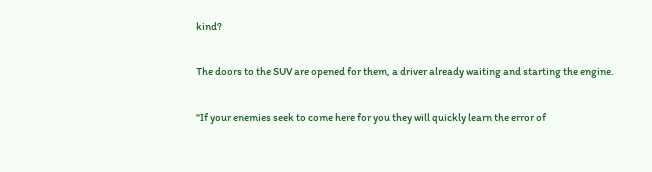kind?

The doors to the SUV are opened for them, a driver already waiting and starting the engine.

"If your enemies seek to come here for you they will quickly learn the error of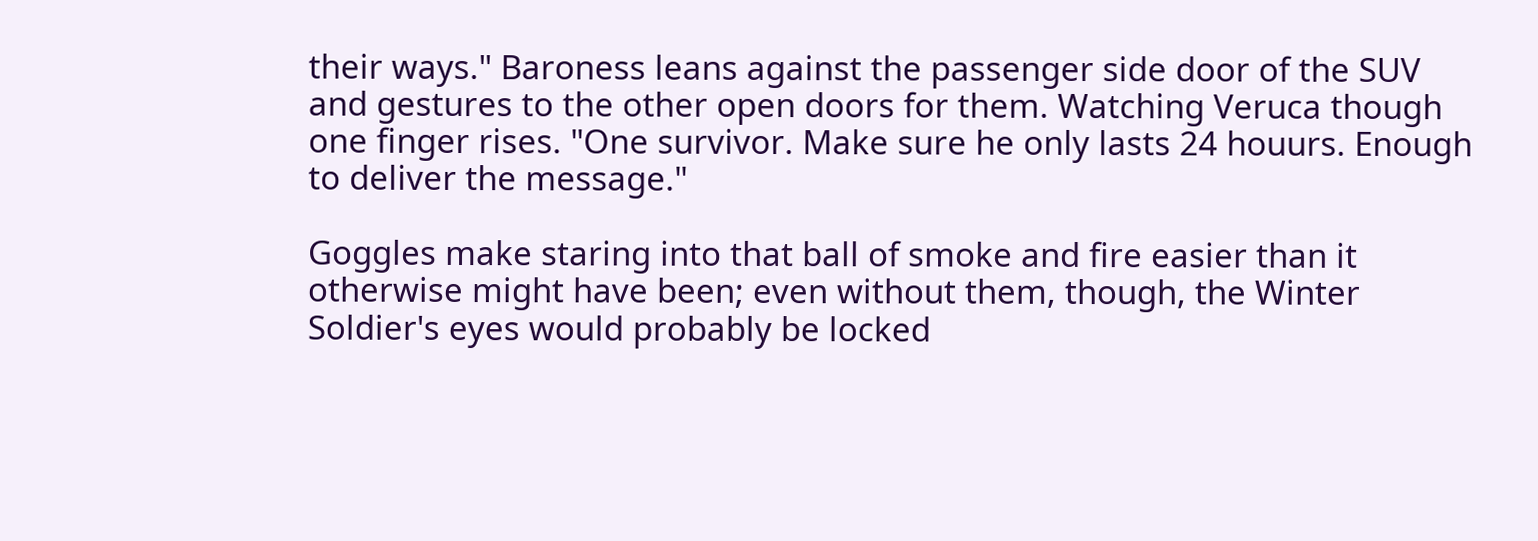their ways." Baroness leans against the passenger side door of the SUV and gestures to the other open doors for them. Watching Veruca though one finger rises. "One survivor. Make sure he only lasts 24 houurs. Enough to deliver the message."

Goggles make staring into that ball of smoke and fire easier than it otherwise might have been; even without them, though, the Winter Soldier's eyes would probably be locked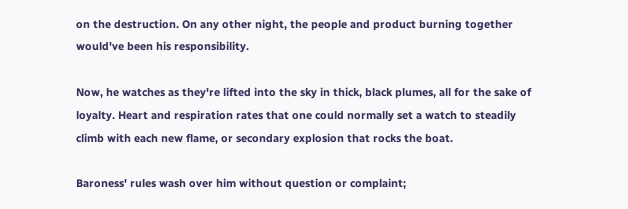on the destruction. On any other night, the people and product burning together would've been his responsibility.

Now, he watches as they're lifted into the sky in thick, black plumes, all for the sake of loyalty. Heart and respiration rates that one could normally set a watch to steadily climb with each new flame, or secondary explosion that rocks the boat.

Baroness' rules wash over him without question or complaint;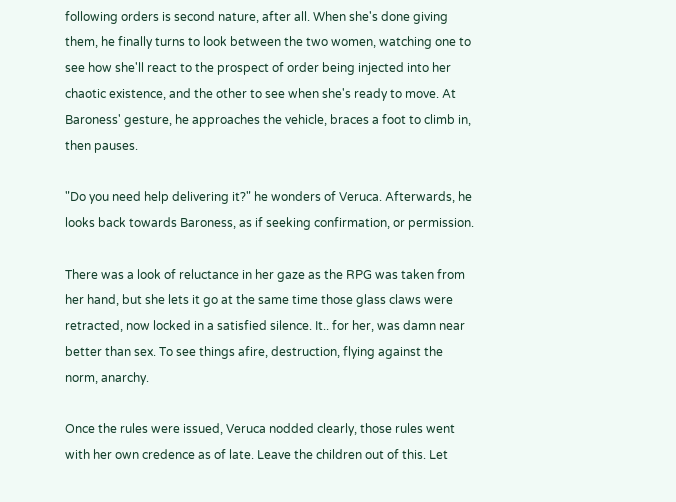following orders is second nature, after all. When she's done giving them, he finally turns to look between the two women, watching one to see how she'll react to the prospect of order being injected into her chaotic existence, and the other to see when she's ready to move. At Baroness' gesture, he approaches the vehicle, braces a foot to climb in, then pauses.

"Do you need help delivering it?" he wonders of Veruca. Afterwards, he looks back towards Baroness, as if seeking confirmation, or permission.

There was a look of reluctance in her gaze as the RPG was taken from her hand, but she lets it go at the same time those glass claws were retracted, now locked in a satisfied silence. It.. for her, was damn near better than sex. To see things afire, destruction, flying against the norm, anarchy.

Once the rules were issued, Veruca nodded clearly, those rules went with her own credence as of late. Leave the children out of this. Let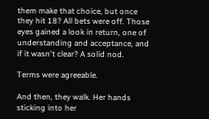them make that choice, but once they hit 18? All bets were off. Those eyes gained a look in return, one of understanding and acceptance, and if it wasn't clear? A solid nod.

Terms were agreeable.

And then, they walk. Her hands sticking into her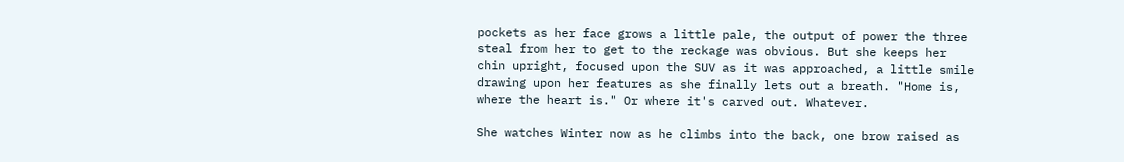pockets as her face grows a little pale, the output of power the three steal from her to get to the reckage was obvious. But she keeps her chin upright, focused upon the SUV as it was approached, a little smile drawing upon her features as she finally lets out a breath. "Home is, where the heart is." Or where it's carved out. Whatever.

She watches Winter now as he climbs into the back, one brow raised as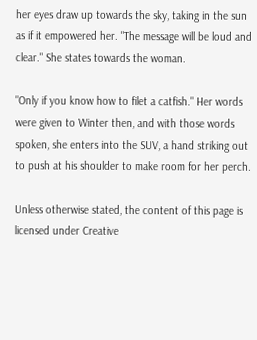her eyes draw up towards the sky, taking in the sun as if it empowered her. "The message will be loud and clear." She states towards the woman.

"Only if you know how to filet a catfish." Her words were given to Winter then, and with those words spoken, she enters into the SUV, a hand striking out to push at his shoulder to make room for her perch.

Unless otherwise stated, the content of this page is licensed under Creative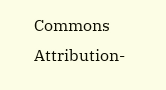Commons Attribution-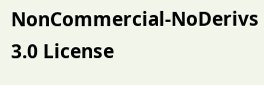NonCommercial-NoDerivs 3.0 License